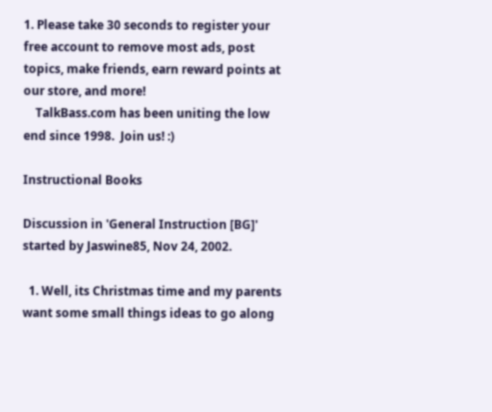1. Please take 30 seconds to register your free account to remove most ads, post topics, make friends, earn reward points at our store, and more!
    TalkBass.com has been uniting the low end since 1998.  Join us! :)

Instructional Books

Discussion in 'General Instruction [BG]' started by Jaswine85, Nov 24, 2002.

  1. Well, its Christmas time and my parents want some small things ideas to go along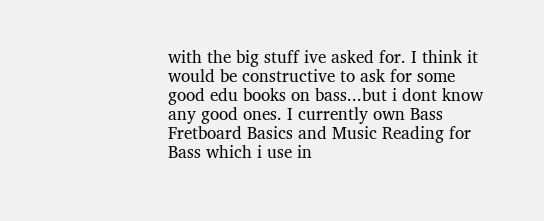with the big stuff ive asked for. I think it would be constructive to ask for some good edu books on bass...but i dont know any good ones. I currently own Bass Fretboard Basics and Music Reading for Bass which i use in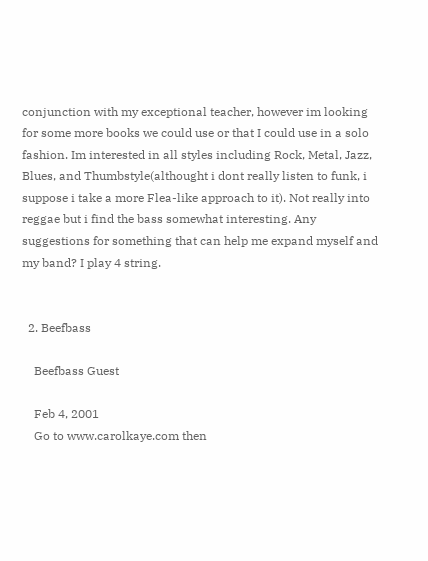conjunction with my exceptional teacher, however im looking for some more books we could use or that I could use in a solo fashion. Im interested in all styles including Rock, Metal, Jazz, Blues, and Thumbstyle(althought i dont really listen to funk, i suppose i take a more Flea-like approach to it). Not really into reggae but i find the bass somewhat interesting. Any suggestions for something that can help me expand myself and my band? I play 4 string.


  2. Beefbass

    Beefbass Guest

    Feb 4, 2001
    Go to www.carolkaye.com then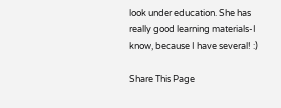look under education. She has really good learning materials-I know, because I have several! :)

Share This Page